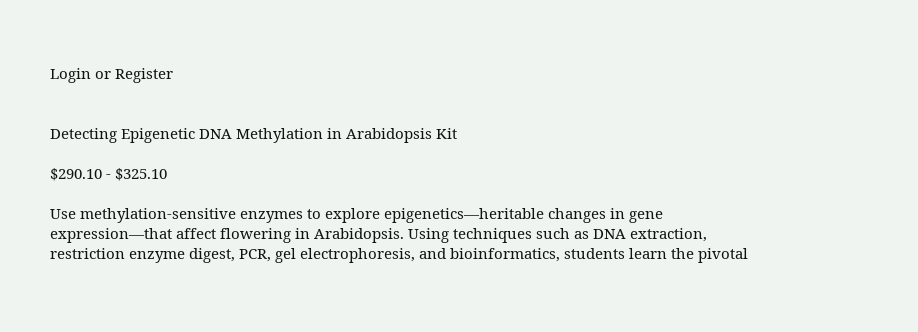Login or Register


Detecting Epigenetic DNA Methylation in Arabidopsis Kit

$290.10 - $325.10

Use methylation-sensitive enzymes to explore epigenetics—heritable changes in gene expression—that affect flowering in Arabidopsis. Using techniques such as DNA extraction, restriction enzyme digest, PCR, gel electrophoresis, and bioinformatics, students learn the pivotal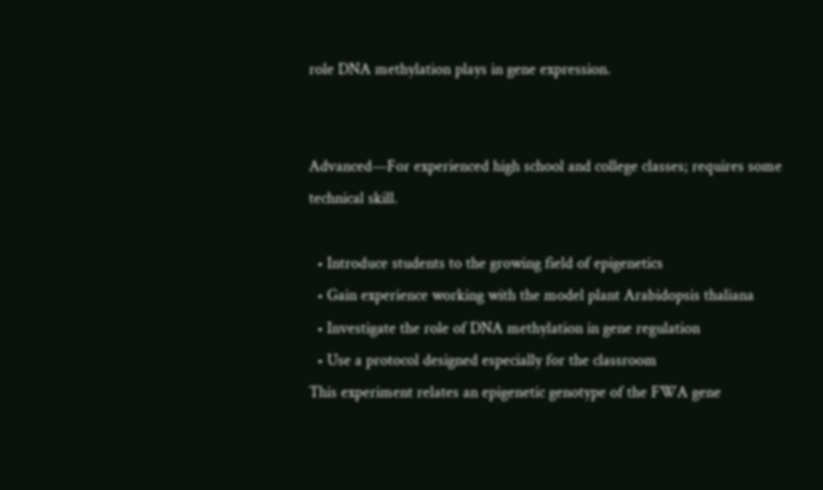role DNA methylation plays in gene expression.


Advanced—For experienced high school and college classes; requires some technical skill.

  • Introduce students to the growing field of epigenetics
  • Gain experience working with the model plant Arabidopsis thaliana
  • Investigate the role of DNA methylation in gene regulation
  • Use a protocol designed especially for the classroom
This experiment relates an epigenetic genotype of the FWA gene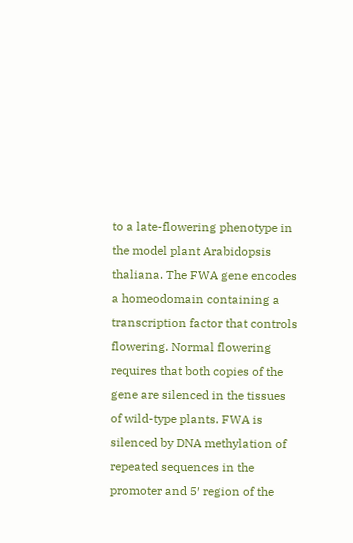to a late-flowering phenotype in the model plant Arabidopsis thaliana. The FWA gene encodes a homeodomain containing a transcription factor that controls flowering. Normal flowering requires that both copies of the gene are silenced in the tissues of wild-type plants. FWA is silenced by DNA methylation of repeated sequences in the promoter and 5′ region of the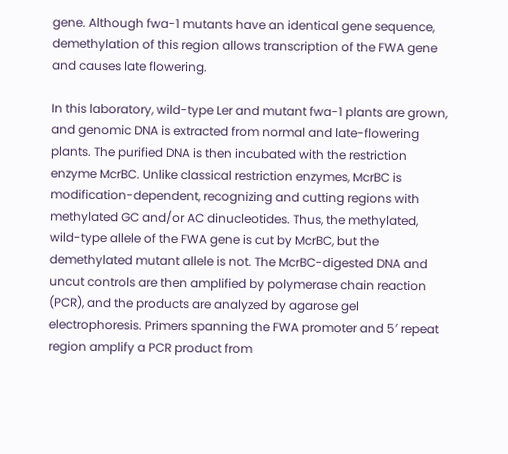gene. Although fwa-1 mutants have an identical gene sequence, demethylation of this region allows transcription of the FWA gene and causes late flowering.

In this laboratory, wild-type Ler and mutant fwa-1 plants are grown, and genomic DNA is extracted from normal and late-flowering plants. The purified DNA is then incubated with the restriction enzyme McrBC. Unlike classical restriction enzymes, McrBC is modification-dependent, recognizing and cutting regions with methylated GC and/or AC dinucleotides. Thus, the methylated, wild-type allele of the FWA gene is cut by McrBC, but the demethylated mutant allele is not. The McrBC-digested DNA and uncut controls are then amplified by polymerase chain reaction (PCR), and the products are analyzed by agarose gel electrophoresis. Primers spanning the FWA promoter and 5′ repeat region amplify a PCR product from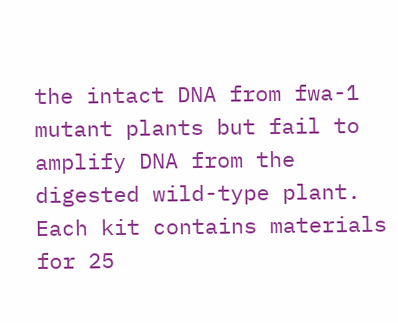the intact DNA from fwa-1 mutant plants but fail to amplify DNA from the digested wild-type plant. Each kit contains materials for 25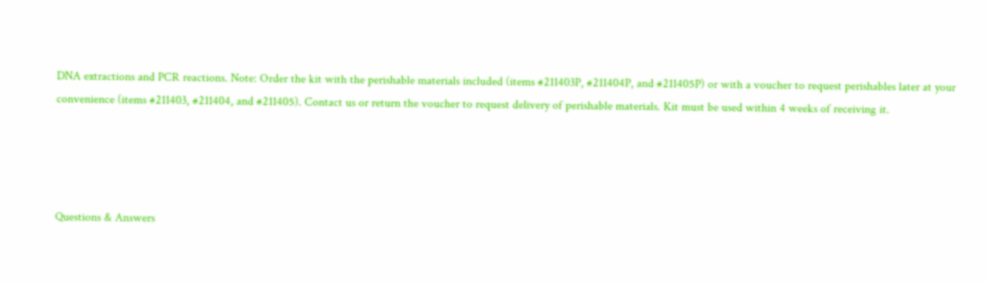DNA extractions and PCR reactions. Note: Order the kit with the perishable materials included (items #211403P, #211404P, and #211405P) or with a voucher to request perishables later at your convenience (items #211403, #211404, and #211405). Contact us or return the voucher to request delivery of perishable materials. Kit must be used within 4 weeks of receiving it.




Questions & Answers